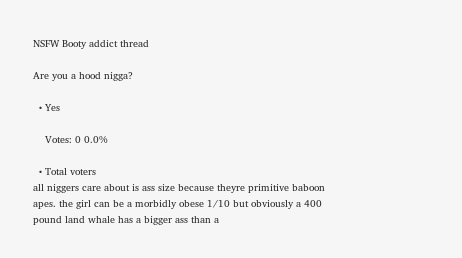NSFW Booty addict thread

Are you a hood nigga?

  • Yes

    Votes: 0 0.0%

  • Total voters
all niggers care about is ass size because theyre primitive baboon apes. the girl can be a morbidly obese 1/10 but obviously a 400 pound land whale has a bigger ass than a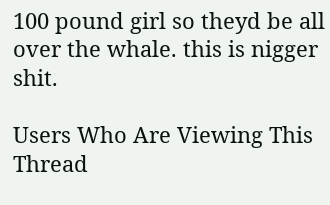100 pound girl so theyd be all over the whale. this is nigger shit.

Users Who Are Viewing This Thread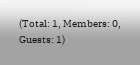(Total: 1, Members: 0, Guests: 1)